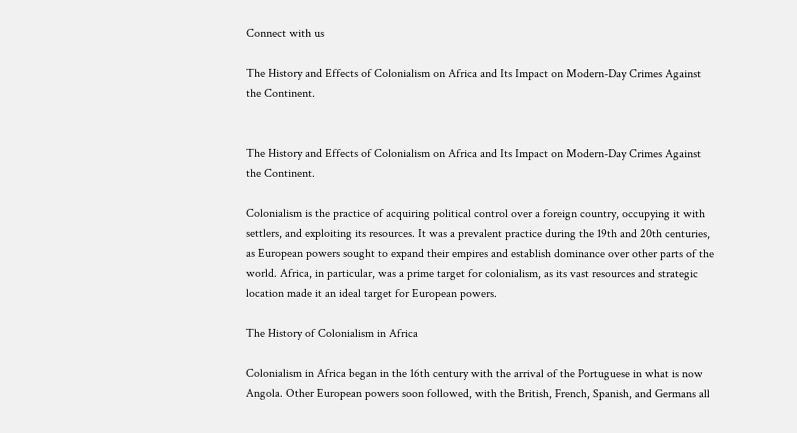Connect with us

The History and Effects of Colonialism on Africa and Its Impact on Modern-Day Crimes Against the Continent.


The History and Effects of Colonialism on Africa and Its Impact on Modern-Day Crimes Against the Continent.

Colonialism is the practice of acquiring political control over a foreign country, occupying it with settlers, and exploiting its resources. It was a prevalent practice during the 19th and 20th centuries, as European powers sought to expand their empires and establish dominance over other parts of the world. Africa, in particular, was a prime target for colonialism, as its vast resources and strategic location made it an ideal target for European powers.

The History of Colonialism in Africa

Colonialism in Africa began in the 16th century with the arrival of the Portuguese in what is now Angola. Other European powers soon followed, with the British, French, Spanish, and Germans all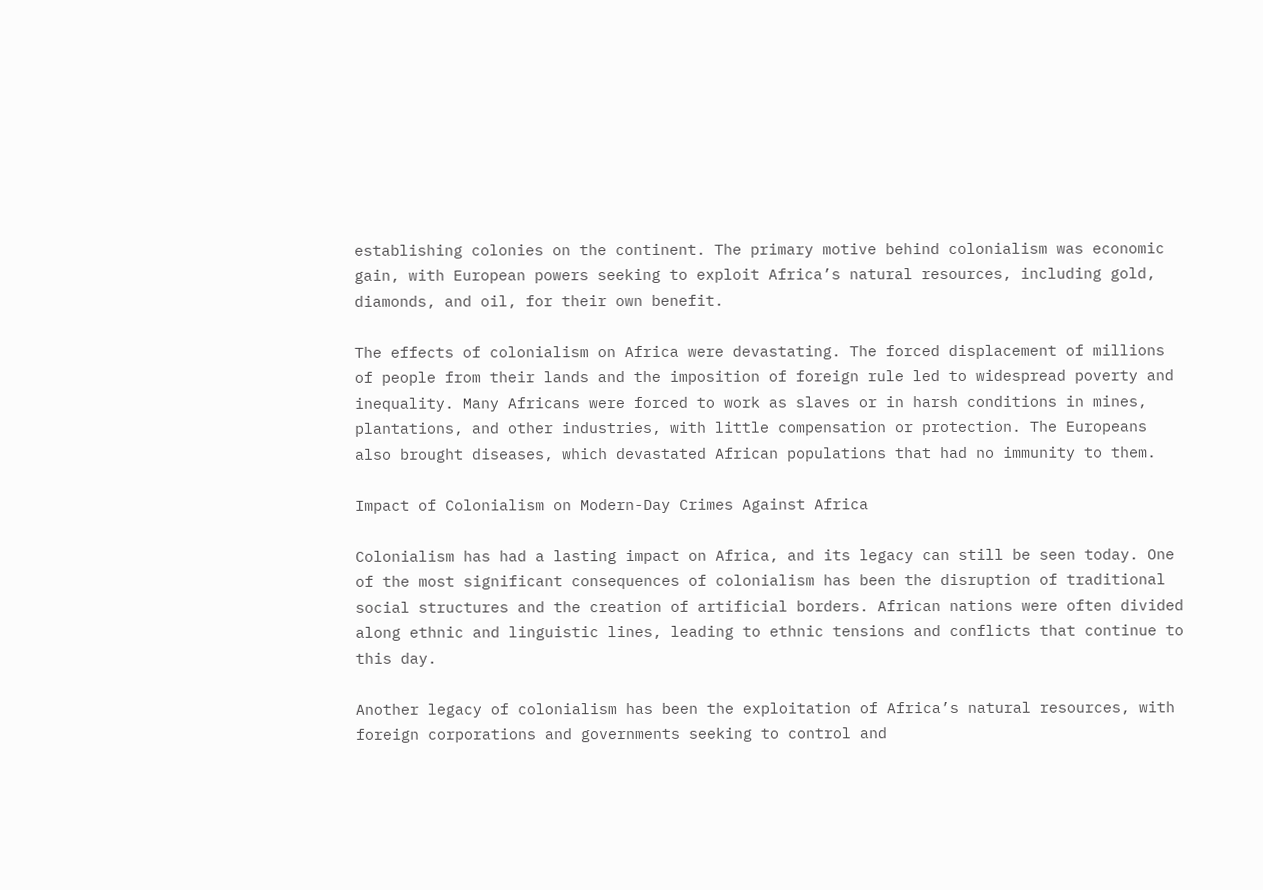establishing colonies on the continent. The primary motive behind colonialism was economic gain, with European powers seeking to exploit Africa’s natural resources, including gold, diamonds, and oil, for their own benefit.

The effects of colonialism on Africa were devastating. The forced displacement of millions of people from their lands and the imposition of foreign rule led to widespread poverty and inequality. Many Africans were forced to work as slaves or in harsh conditions in mines, plantations, and other industries, with little compensation or protection. The Europeans also brought diseases, which devastated African populations that had no immunity to them.

Impact of Colonialism on Modern-Day Crimes Against Africa

Colonialism has had a lasting impact on Africa, and its legacy can still be seen today. One of the most significant consequences of colonialism has been the disruption of traditional social structures and the creation of artificial borders. African nations were often divided along ethnic and linguistic lines, leading to ethnic tensions and conflicts that continue to this day.

Another legacy of colonialism has been the exploitation of Africa’s natural resources, with foreign corporations and governments seeking to control and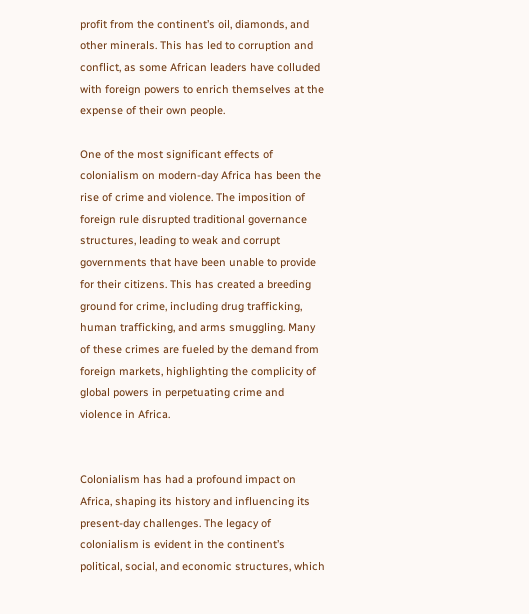profit from the continent’s oil, diamonds, and other minerals. This has led to corruption and conflict, as some African leaders have colluded with foreign powers to enrich themselves at the expense of their own people.

One of the most significant effects of colonialism on modern-day Africa has been the rise of crime and violence. The imposition of foreign rule disrupted traditional governance structures, leading to weak and corrupt governments that have been unable to provide for their citizens. This has created a breeding ground for crime, including drug trafficking, human trafficking, and arms smuggling. Many of these crimes are fueled by the demand from foreign markets, highlighting the complicity of global powers in perpetuating crime and violence in Africa.


Colonialism has had a profound impact on Africa, shaping its history and influencing its present-day challenges. The legacy of colonialism is evident in the continent’s political, social, and economic structures, which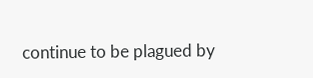continue to be plagued by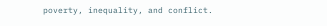poverty, inequality, and conflict.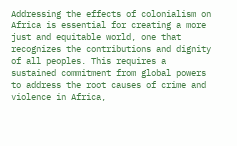Addressing the effects of colonialism on Africa is essential for creating a more just and equitable world, one that recognizes the contributions and dignity of all peoples. This requires a sustained commitment from global powers to address the root causes of crime and violence in Africa,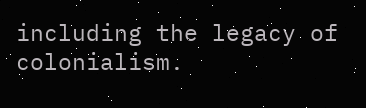including the legacy of colonialism.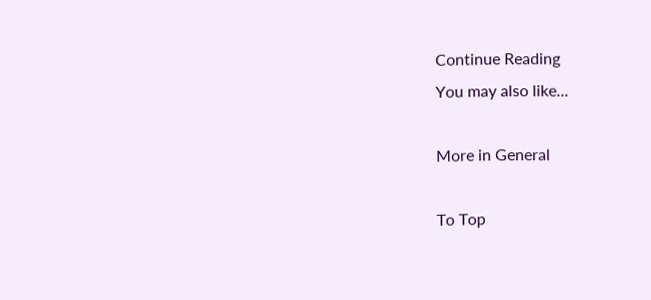Continue Reading
You may also like...

More in General

To Top